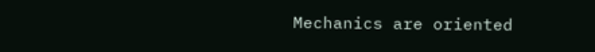Mechanics are oriented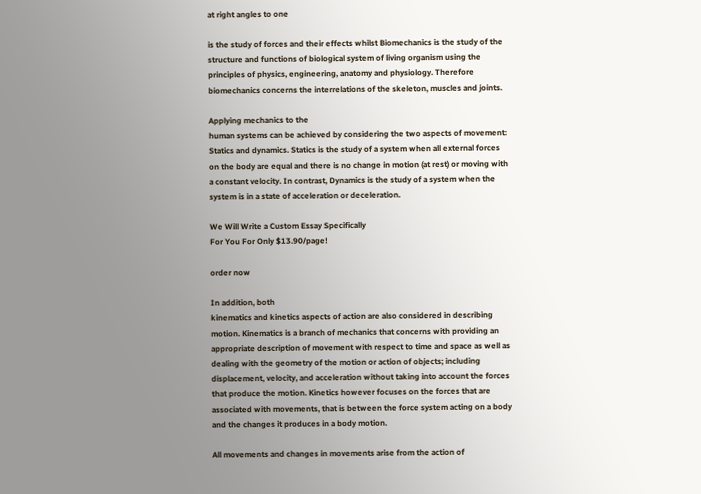at right angles to one

is the study of forces and their effects whilst Biomechanics is the study of the
structure and functions of biological system of living organism using the
principles of physics, engineering, anatomy and physiology. Therefore
biomechanics concerns the interrelations of the skeleton, muscles and joints.

Applying mechanics to the
human systems can be achieved by considering the two aspects of movement:
Statics and dynamics. Statics is the study of a system when all external forces
on the body are equal and there is no change in motion (at rest) or moving with
a constant velocity. In contrast, Dynamics is the study of a system when the
system is in a state of acceleration or deceleration.

We Will Write a Custom Essay Specifically
For You For Only $13.90/page!

order now

In addition, both
kinematics and kinetics aspects of action are also considered in describing
motion. Kinematics is a branch of mechanics that concerns with providing an
appropriate description of movement with respect to time and space as well as
dealing with the geometry of the motion or action of objects; including
displacement, velocity, and acceleration without taking into account the forces
that produce the motion. Kinetics however focuses on the forces that are
associated with movements, that is between the force system acting on a body
and the changes it produces in a body motion.

All movements and changes in movements arise from the action of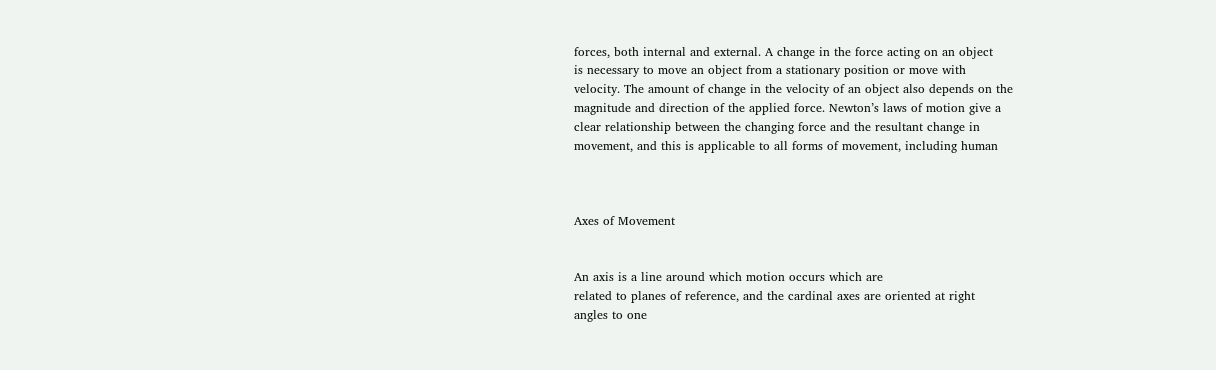forces, both internal and external. A change in the force acting on an object
is necessary to move an object from a stationary position or move with
velocity. The amount of change in the velocity of an object also depends on the
magnitude and direction of the applied force. Newton’s laws of motion give a
clear relationship between the changing force and the resultant change in
movement, and this is applicable to all forms of movement, including human



Axes of Movement


An axis is a line around which motion occurs which are
related to planes of reference, and the cardinal axes are oriented at right
angles to one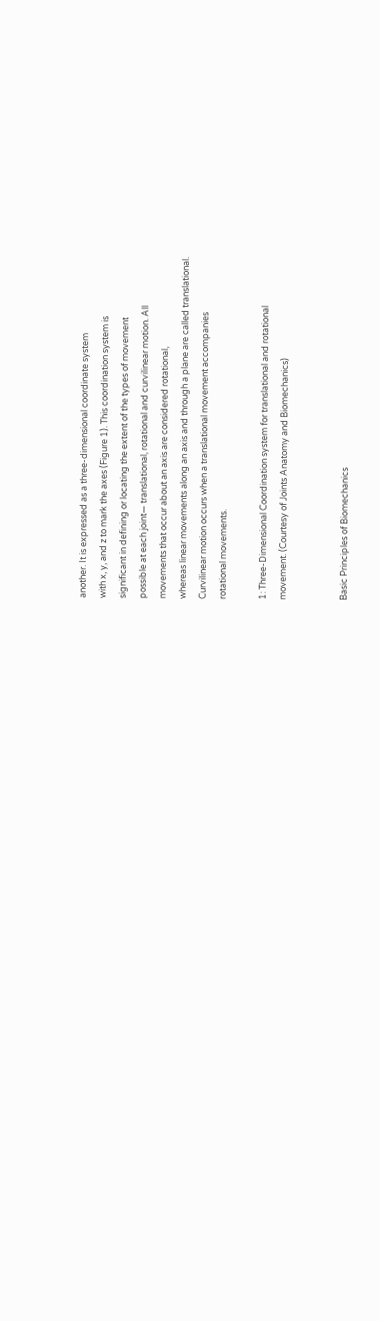another. It is expressed as a three-dimensional coordinate system
with x, y, and z to mark the axes (Figure 1). This coordination system is
significant in defining or locating the extent of the types of movement
possible at each joint— translational, rotational and curvilinear motion. All
movements that occur about an axis are considered rotational,
whereas linear movements along an axis and through a plane are called translational.
Curvilinear motion occurs when a translational movement accompanies
rotational movements.

1: Three-Dimensional Coordination system for translational and rotational
movement. (Courtesy of Joints Anatomy and Biomechanics)


Basic Principles of Biomechanics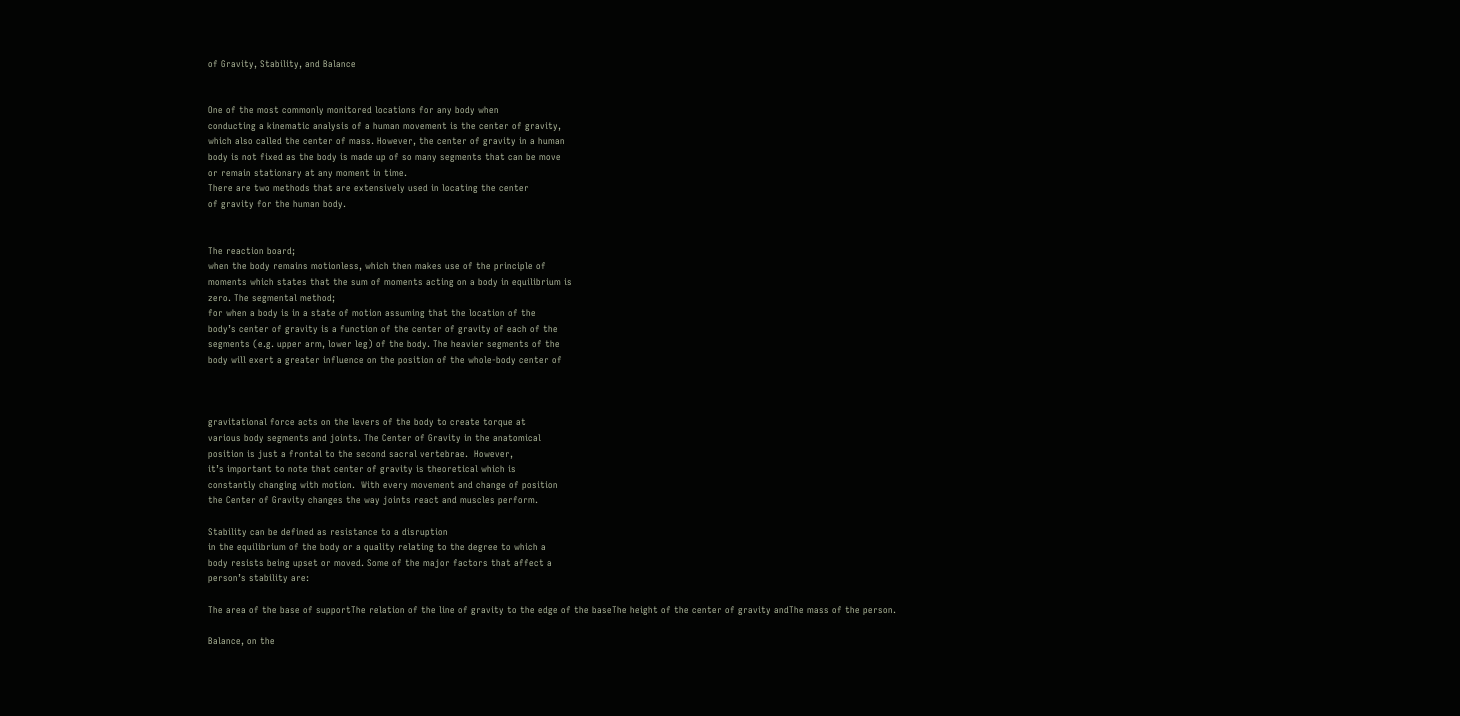of Gravity, Stability, and Balance


One of the most commonly monitored locations for any body when
conducting a kinematic analysis of a human movement is the center of gravity,
which also called the center of mass. However, the center of gravity in a human
body is not fixed as the body is made up of so many segments that can be move
or remain stationary at any moment in time.
There are two methods that are extensively used in locating the center
of gravity for the human body.


The reaction board;
when the body remains motionless, which then makes use of the principle of
moments which states that the sum of moments acting on a body in equilibrium is
zero. The segmental method;
for when a body is in a state of motion assuming that the location of the
body’s center of gravity is a function of the center of gravity of each of the
segments (e.g. upper arm, lower leg) of the body. The heavier segments of the
body will exert a greater influence on the position of the whole-body center of



gravitational force acts on the levers of the body to create torque at
various body segments and joints. The Center of Gravity in the anatomical
position is just a frontal to the second sacral vertebrae.  However,
it’s important to note that center of gravity is theoretical which is
constantly changing with motion.  With every movement and change of position
the Center of Gravity changes the way joints react and muscles perform.

Stability can be defined as resistance to a disruption
in the equilibrium of the body or a quality relating to the degree to which a
body resists being upset or moved. Some of the major factors that affect a
person’s stability are:

The area of the base of supportThe relation of the line of gravity to the edge of the baseThe height of the center of gravity andThe mass of the person.

Balance, on the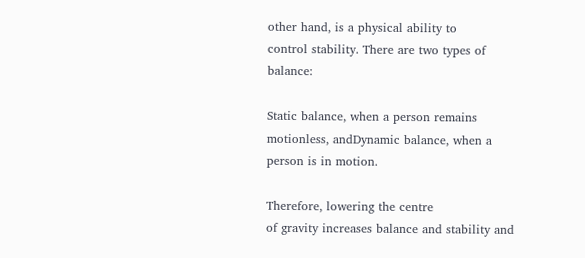other hand, is a physical ability to
control stability. There are two types of balance:

Static balance, when a person remains motionless, andDynamic balance, when a person is in motion.

Therefore, lowering the centre
of gravity increases balance and stability and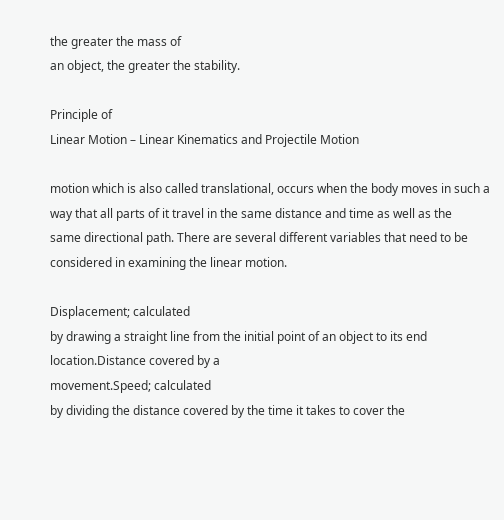the greater the mass of
an object, the greater the stability.

Principle of
Linear Motion – Linear Kinematics and Projectile Motion

motion which is also called translational, occurs when the body moves in such a
way that all parts of it travel in the same distance and time as well as the
same directional path. There are several different variables that need to be
considered in examining the linear motion.

Displacement; calculated
by drawing a straight line from the initial point of an object to its end
location.Distance covered by a
movement.Speed; calculated
by dividing the distance covered by the time it takes to cover the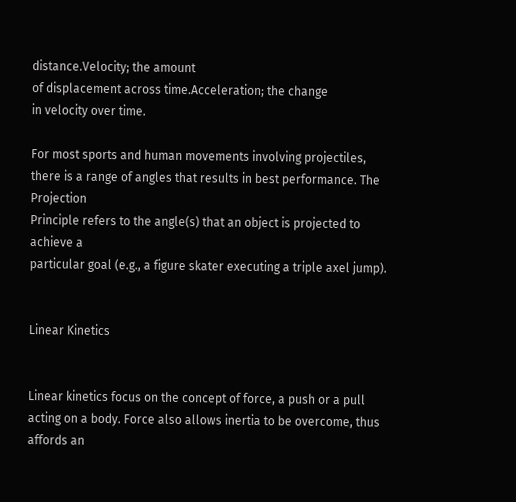distance.Velocity; the amount
of displacement across time.Acceleration; the change
in velocity over time.

For most sports and human movements involving projectiles,
there is a range of angles that results in best performance. The Projection
Principle refers to the angle(s) that an object is projected to achieve a
particular goal (e.g., a figure skater executing a triple axel jump).


Linear Kinetics


Linear kinetics focus on the concept of force, a push or a pull
acting on a body. Force also allows inertia to be overcome, thus affords an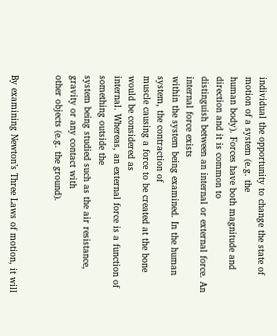individual the opportunity to change the state of motion of a system (e.g. the
human body). Forces have both magnitude and direction and it is common to
distinguish between an internal or external force. An internal force exists
within the system being examined. In the human system, the contraction of
muscle causing a force to be created at the bone would be considered as
internal. Whereas, an external force is a function of something outside the
system being studied such as the air resistance, gravity or any contact with
other objects (e.g. the ground).


By examining Newton’s Three Laws of motion, it will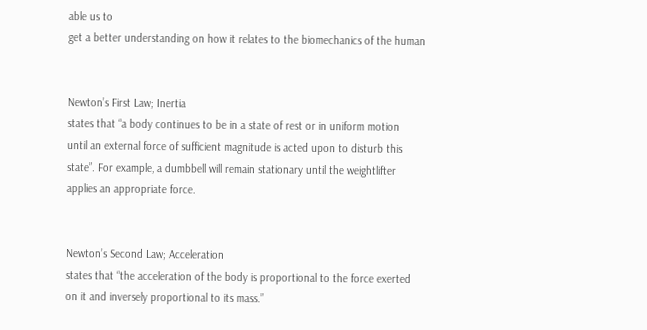able us to
get a better understanding on how it relates to the biomechanics of the human


Newton’s First Law; Inertia
states that “a body continues to be in a state of rest or in uniform motion
until an external force of sufficient magnitude is acted upon to disturb this
state”. For example, a dumbbell will remain stationary until the weightlifter
applies an appropriate force.


Newton’s Second Law; Acceleration
states that “the acceleration of the body is proportional to the force exerted
on it and inversely proportional to its mass.”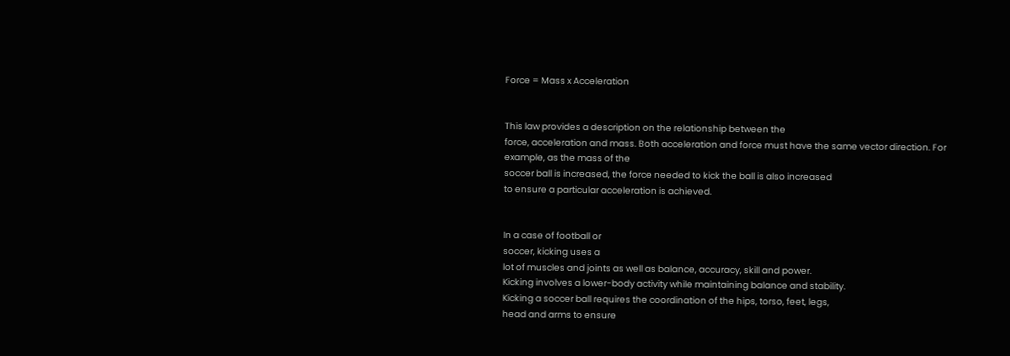Force = Mass x Acceleration


This law provides a description on the relationship between the
force, acceleration and mass. Both acceleration and force must have the same vector direction. For example, as the mass of the
soccer ball is increased, the force needed to kick the ball is also increased
to ensure a particular acceleration is achieved.


In a case of football or
soccer, kicking uses a
lot of muscles and joints as well as balance, accuracy, skill and power.
Kicking involves a lower-body activity while maintaining balance and stability.
Kicking a soccer ball requires the coordination of the hips, torso, feet, legs,
head and arms to ensure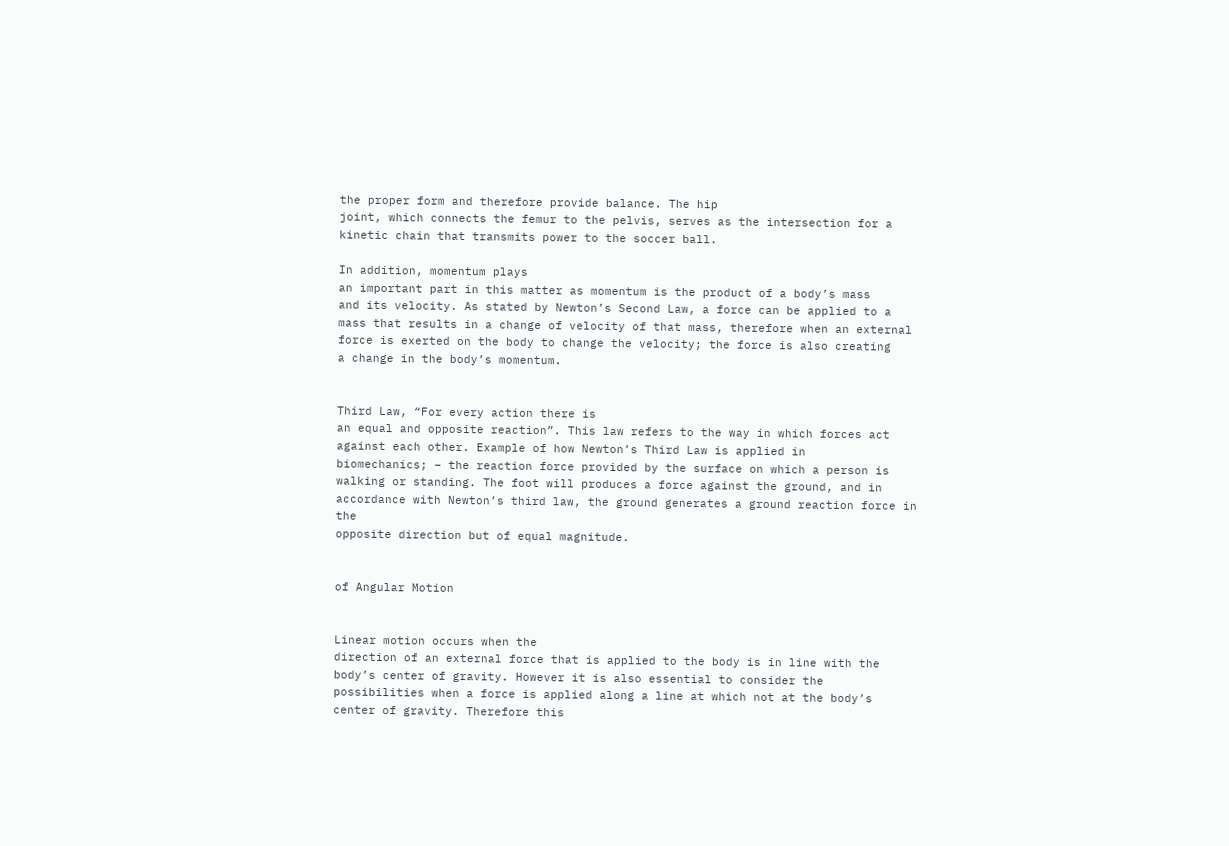the proper form and therefore provide balance. The hip
joint, which connects the femur to the pelvis, serves as the intersection for a
kinetic chain that transmits power to the soccer ball.

In addition, momentum plays
an important part in this matter as momentum is the product of a body’s mass
and its velocity. As stated by Newton’s Second Law, a force can be applied to a
mass that results in a change of velocity of that mass, therefore when an external
force is exerted on the body to change the velocity; the force is also creating
a change in the body’s momentum.


Third Law, “For every action there is
an equal and opposite reaction”. This law refers to the way in which forces act
against each other. Example of how Newton’s Third Law is applied in
biomechanics; – the reaction force provided by the surface on which a person is
walking or standing. The foot will produces a force against the ground, and in
accordance with Newton’s third law, the ground generates a ground reaction force in the
opposite direction but of equal magnitude.


of Angular Motion


Linear motion occurs when the
direction of an external force that is applied to the body is in line with the
body’s center of gravity. However it is also essential to consider the
possibilities when a force is applied along a line at which not at the body’s
center of gravity. Therefore this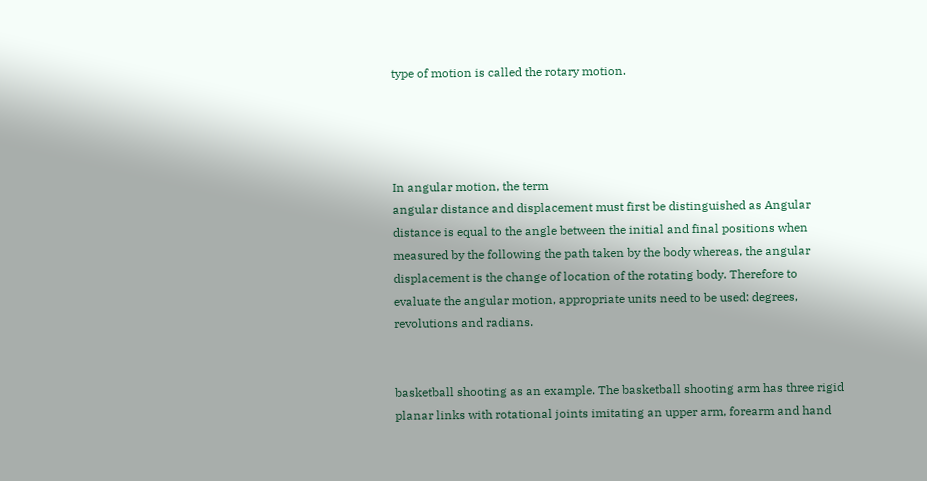type of motion is called the rotary motion.




In angular motion, the term
angular distance and displacement must first be distinguished as Angular
distance is equal to the angle between the initial and final positions when
measured by the following the path taken by the body whereas, the angular
displacement is the change of location of the rotating body. Therefore to
evaluate the angular motion, appropriate units need to be used: degrees,
revolutions and radians.


basketball shooting as an example. The basketball shooting arm has three rigid
planar links with rotational joints imitating an upper arm, forearm and hand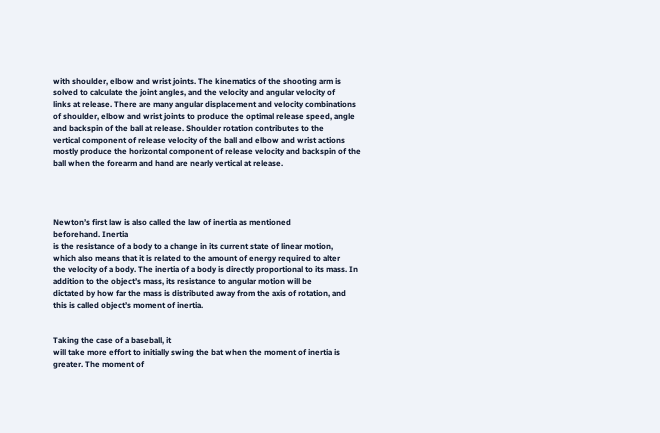with shoulder, elbow and wrist joints. The kinematics of the shooting arm is
solved to calculate the joint angles, and the velocity and angular velocity of
links at release. There are many angular displacement and velocity combinations
of shoulder, elbow and wrist joints to produce the optimal release speed, angle
and backspin of the ball at release. Shoulder rotation contributes to the
vertical component of release velocity of the ball and elbow and wrist actions
mostly produce the horizontal component of release velocity and backspin of the
ball when the forearm and hand are nearly vertical at release.




Newton’s first law is also called the law of inertia as mentioned
beforehand. Inertia
is the resistance of a body to a change in its current state of linear motion,
which also means that it is related to the amount of energy required to alter
the velocity of a body. The inertia of a body is directly proportional to its mass. In
addition to the object’s mass, its resistance to angular motion will be
dictated by how far the mass is distributed away from the axis of rotation, and
this is called object’s moment of inertia.


Taking the case of a baseball, it
will take more effort to initially swing the bat when the moment of inertia is
greater. The moment of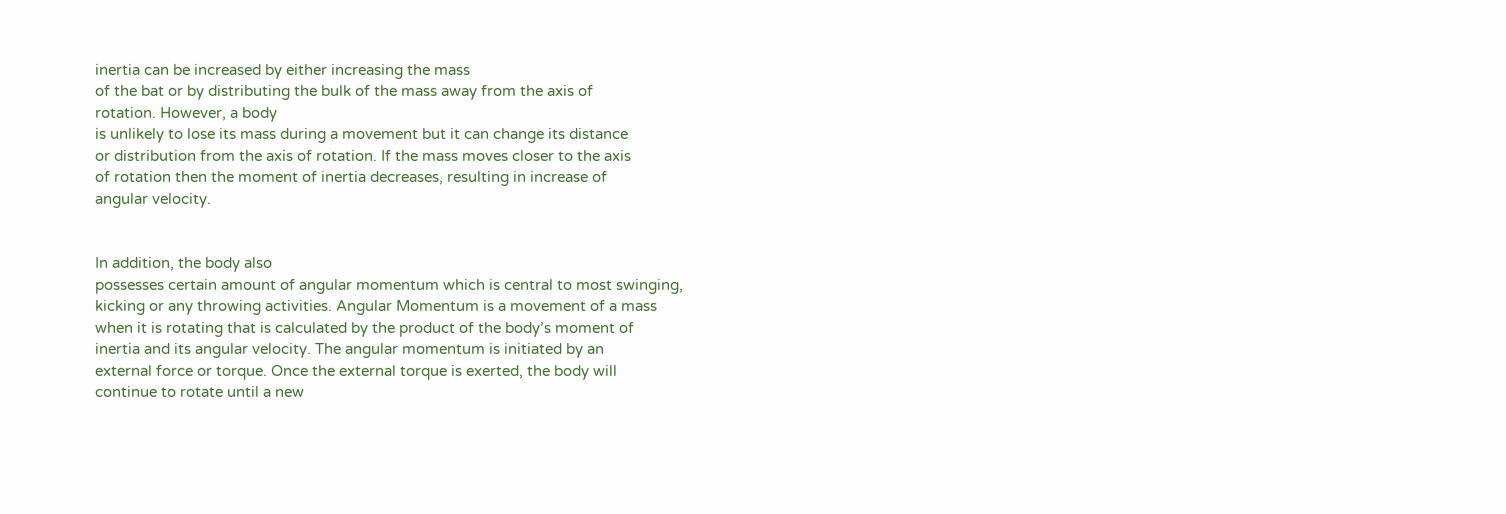inertia can be increased by either increasing the mass
of the bat or by distributing the bulk of the mass away from the axis of
rotation. However, a body
is unlikely to lose its mass during a movement but it can change its distance
or distribution from the axis of rotation. If the mass moves closer to the axis
of rotation then the moment of inertia decreases, resulting in increase of
angular velocity.


In addition, the body also
possesses certain amount of angular momentum which is central to most swinging,
kicking or any throwing activities. Angular Momentum is a movement of a mass
when it is rotating that is calculated by the product of the body’s moment of
inertia and its angular velocity. The angular momentum is initiated by an
external force or torque. Once the external torque is exerted, the body will
continue to rotate until a new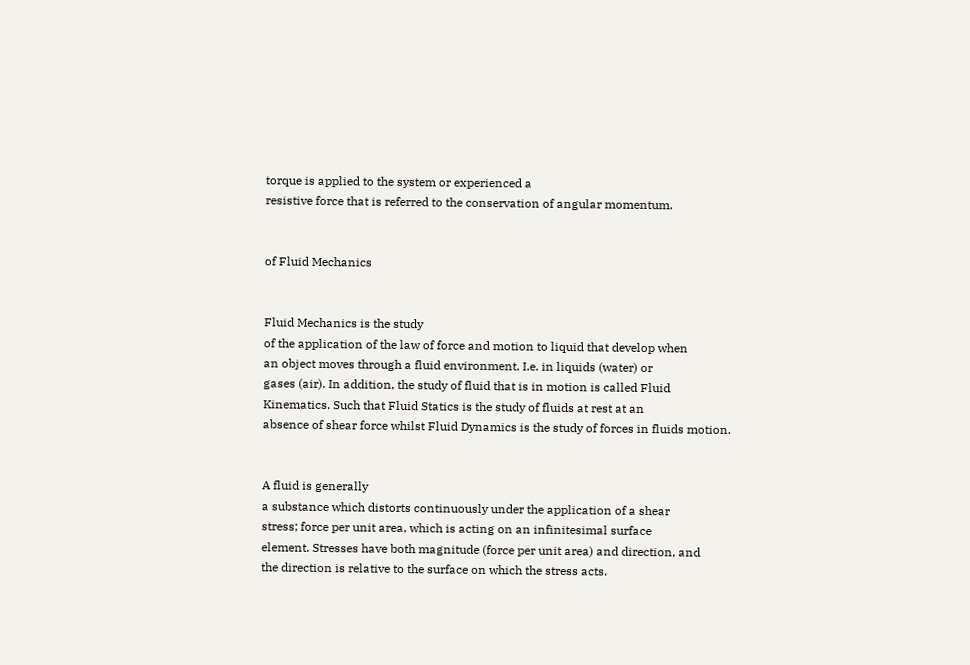torque is applied to the system or experienced a
resistive force that is referred to the conservation of angular momentum.


of Fluid Mechanics


Fluid Mechanics is the study
of the application of the law of force and motion to liquid that develop when
an object moves through a fluid environment. I.e. in liquids (water) or
gases (air). In addition, the study of fluid that is in motion is called Fluid
Kinematics. Such that Fluid Statics is the study of fluids at rest at an
absence of shear force whilst Fluid Dynamics is the study of forces in fluids motion.


A fluid is generally
a substance which distorts continuously under the application of a shear
stress; force per unit area, which is acting on an infinitesimal surface
element. Stresses have both magnitude (force per unit area) and direction, and
the direction is relative to the surface on which the stress acts.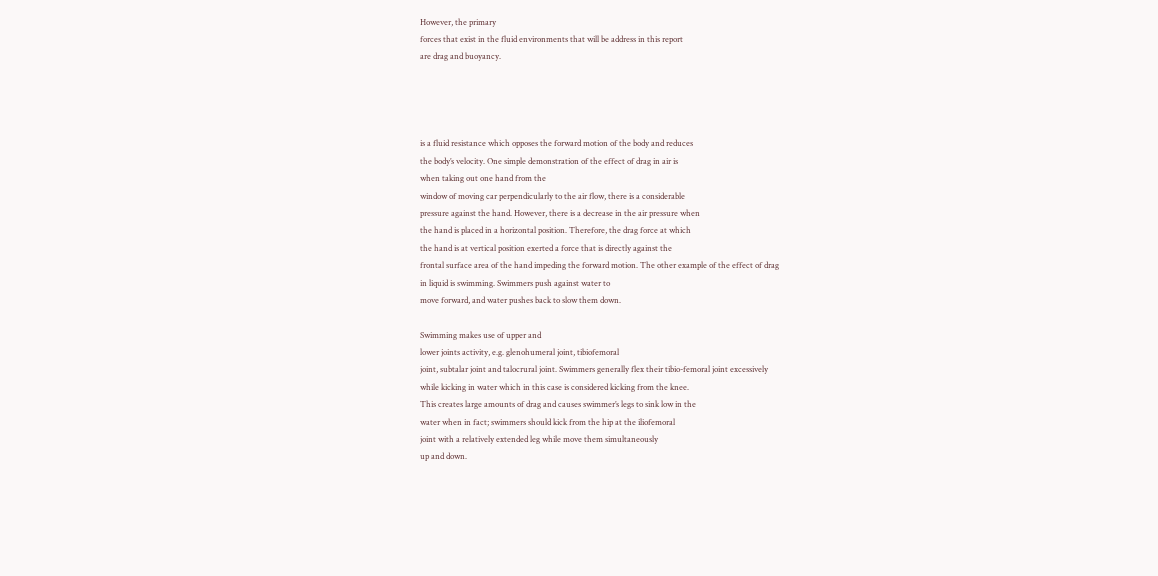However, the primary
forces that exist in the fluid environments that will be address in this report
are drag and buoyancy.




is a fluid resistance which opposes the forward motion of the body and reduces
the body’s velocity. One simple demonstration of the effect of drag in air is
when taking out one hand from the
window of moving car perpendicularly to the air flow, there is a considerable
pressure against the hand. However, there is a decrease in the air pressure when
the hand is placed in a horizontal position. Therefore, the drag force at which
the hand is at vertical position exerted a force that is directly against the
frontal surface area of the hand impeding the forward motion. The other example of the effect of drag
in liquid is swimming. Swimmers push against water to
move forward, and water pushes back to slow them down.

Swimming makes use of upper and
lower joints activity, e.g. glenohumeral joint, tibiofemoral
joint, subtalar joint and talocrural joint. Swimmers generally flex their tibio-femoral joint excessively
while kicking in water which in this case is considered kicking from the knee.
This creates large amounts of drag and causes swimmer’s legs to sink low in the
water when in fact; swimmers should kick from the hip at the iliofemoral
joint with a relatively extended leg while move them simultaneously
up and down.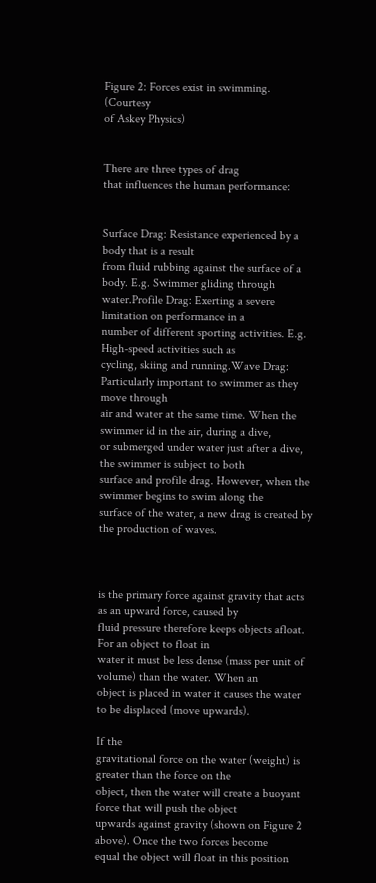Figure 2: Forces exist in swimming. (Courtesy
of Askey Physics)


There are three types of drag
that influences the human performance:


Surface Drag: Resistance experienced by a body that is a result
from fluid rubbing against the surface of a body. E.g. Swimmer gliding through
water.Profile Drag: Exerting a severe limitation on performance in a
number of different sporting activities. E.g. High-speed activities such as
cycling, skiing and running.Wave Drag: Particularly important to swimmer as they move through
air and water at the same time. When the swimmer id in the air, during a dive,
or submerged under water just after a dive, the swimmer is subject to both
surface and profile drag. However, when the swimmer begins to swim along the
surface of the water, a new drag is created by the production of waves.



is the primary force against gravity that acts as an upward force, caused by
fluid pressure therefore keeps objects afloat. For an object to float in
water it must be less dense (mass per unit of volume) than the water. When an
object is placed in water it causes the water to be displaced (move upwards).

If the
gravitational force on the water (weight) is greater than the force on the
object, then the water will create a buoyant force that will push the object
upwards against gravity (shown on Figure 2 above). Once the two forces become
equal the object will float in this position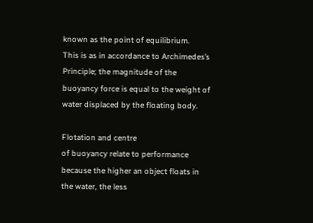known as the point of equilibrium.
This is as in accordance to Archimedes’s Principle; the magnitude of the
buoyancy force is equal to the weight of water displaced by the floating body.

Flotation and centre
of buoyancy relate to performance because the higher an object floats in
the water, the less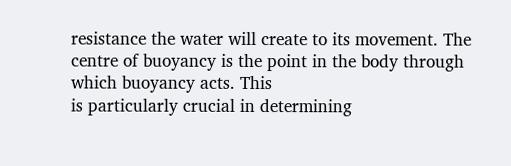resistance the water will create to its movement. The
centre of buoyancy is the point in the body through which buoyancy acts. This
is particularly crucial in determining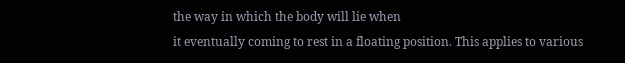the way in which the body will lie when
it eventually coming to rest in a floating position. This applies to various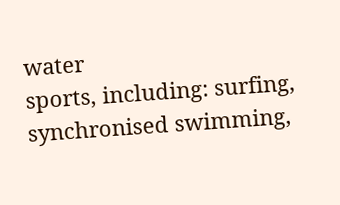water
sports, including: surfing, synchronised swimming,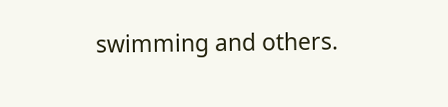swimming and others.